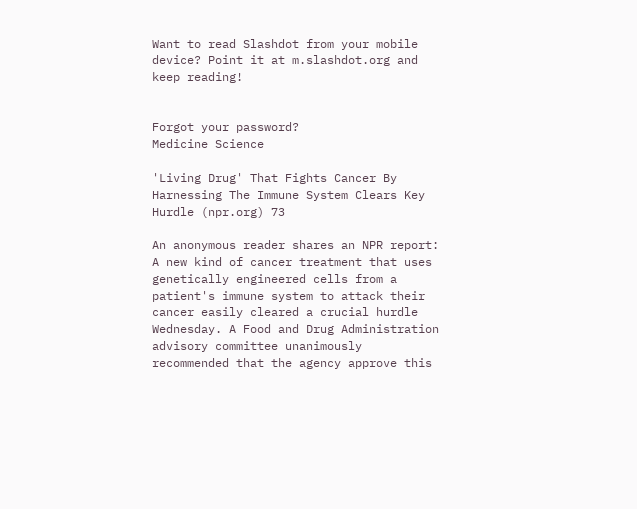Want to read Slashdot from your mobile device? Point it at m.slashdot.org and keep reading!


Forgot your password?
Medicine Science

'Living Drug' That Fights Cancer By Harnessing The Immune System Clears Key Hurdle (npr.org) 73

An anonymous reader shares an NPR report: A new kind of cancer treatment that uses genetically engineered cells from a patient's immune system to attack their cancer easily cleared a crucial hurdle Wednesday. A Food and Drug Administration advisory committee unanimously recommended that the agency approve this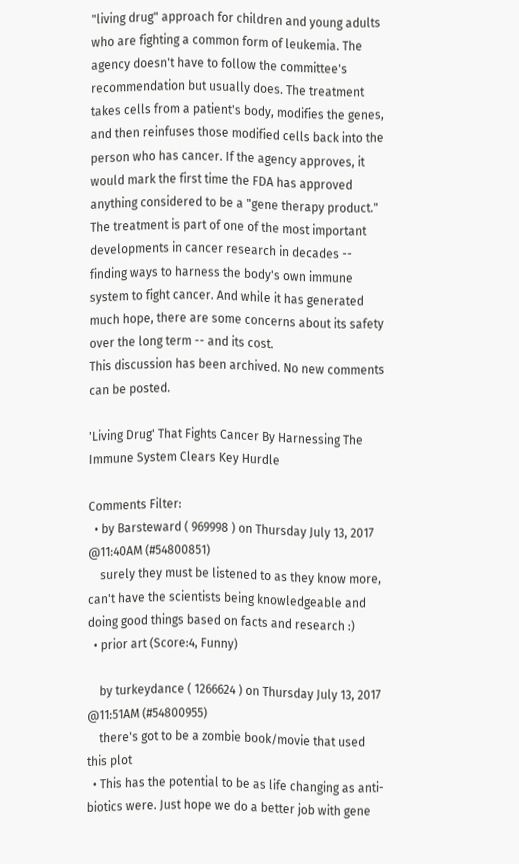"living drug" approach for children and young adults who are fighting a common form of leukemia. The agency doesn't have to follow the committee's recommendation but usually does. The treatment takes cells from a patient's body, modifies the genes, and then reinfuses those modified cells back into the person who has cancer. If the agency approves, it would mark the first time the FDA has approved anything considered to be a "gene therapy product." The treatment is part of one of the most important developments in cancer research in decades -- finding ways to harness the body's own immune system to fight cancer. And while it has generated much hope, there are some concerns about its safety over the long term -- and its cost.
This discussion has been archived. No new comments can be posted.

'Living Drug' That Fights Cancer By Harnessing The Immune System Clears Key Hurdle

Comments Filter:
  • by Barsteward ( 969998 ) on Thursday July 13, 2017 @11:40AM (#54800851)
    surely they must be listened to as they know more, can't have the scientists being knowledgeable and doing good things based on facts and research :)
  • prior art (Score:4, Funny)

    by turkeydance ( 1266624 ) on Thursday July 13, 2017 @11:51AM (#54800955)
    there's got to be a zombie book/movie that used this plot
  • This has the potential to be as life changing as anti-biotics were. Just hope we do a better job with gene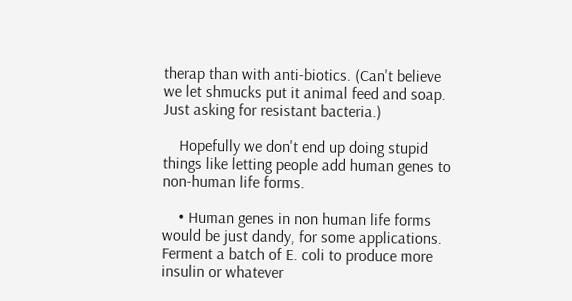therap than with anti-biotics. (Can't believe we let shmucks put it animal feed and soap. Just asking for resistant bacteria.)

    Hopefully we don't end up doing stupid things like letting people add human genes to non-human life forms.

    • Human genes in non human life forms would be just dandy, for some applications. Ferment a batch of E. coli to produce more insulin or whatever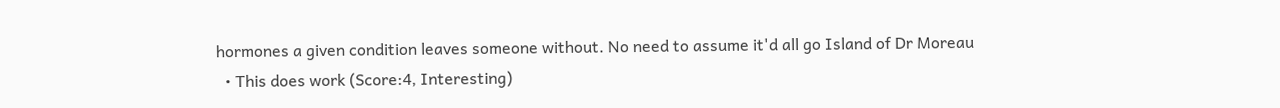hormones a given condition leaves someone without. No need to assume it'd all go Island of Dr Moreau
  • This does work (Score:4, Interesting)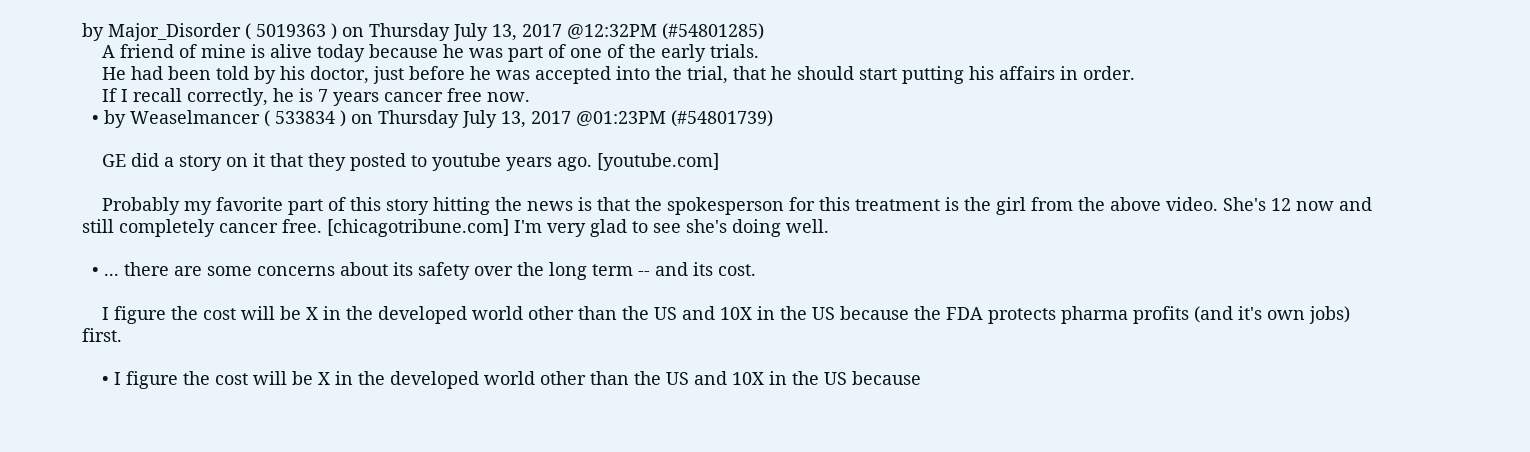by Major_Disorder ( 5019363 ) on Thursday July 13, 2017 @12:32PM (#54801285)
    A friend of mine is alive today because he was part of one of the early trials.
    He had been told by his doctor, just before he was accepted into the trial, that he should start putting his affairs in order.
    If I recall correctly, he is 7 years cancer free now.
  • by Weaselmancer ( 533834 ) on Thursday July 13, 2017 @01:23PM (#54801739)

    GE did a story on it that they posted to youtube years ago. [youtube.com]

    Probably my favorite part of this story hitting the news is that the spokesperson for this treatment is the girl from the above video. She's 12 now and still completely cancer free. [chicagotribune.com] I'm very glad to see she's doing well.

  • ... there are some concerns about its safety over the long term -- and its cost.

    I figure the cost will be X in the developed world other than the US and 10X in the US because the FDA protects pharma profits (and it's own jobs) first.

    • I figure the cost will be X in the developed world other than the US and 10X in the US because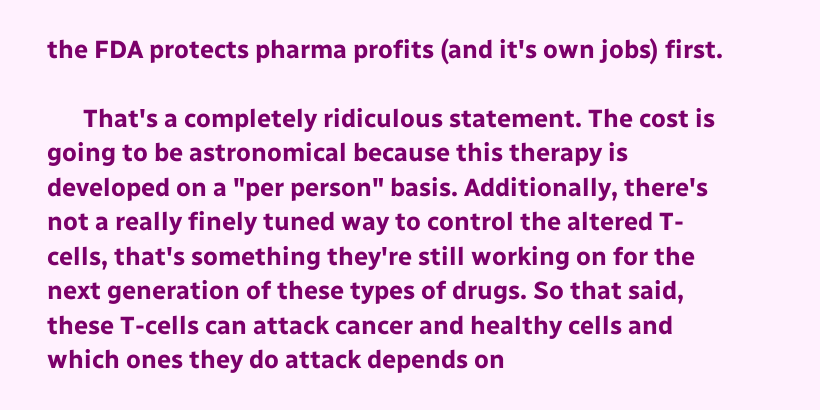the FDA protects pharma profits (and it's own jobs) first.

      That's a completely ridiculous statement. The cost is going to be astronomical because this therapy is developed on a "per person" basis. Additionally, there's not a really finely tuned way to control the altered T-cells, that's something they're still working on for the next generation of these types of drugs. So that said, these T-cells can attack cancer and healthy cells and which ones they do attack depends on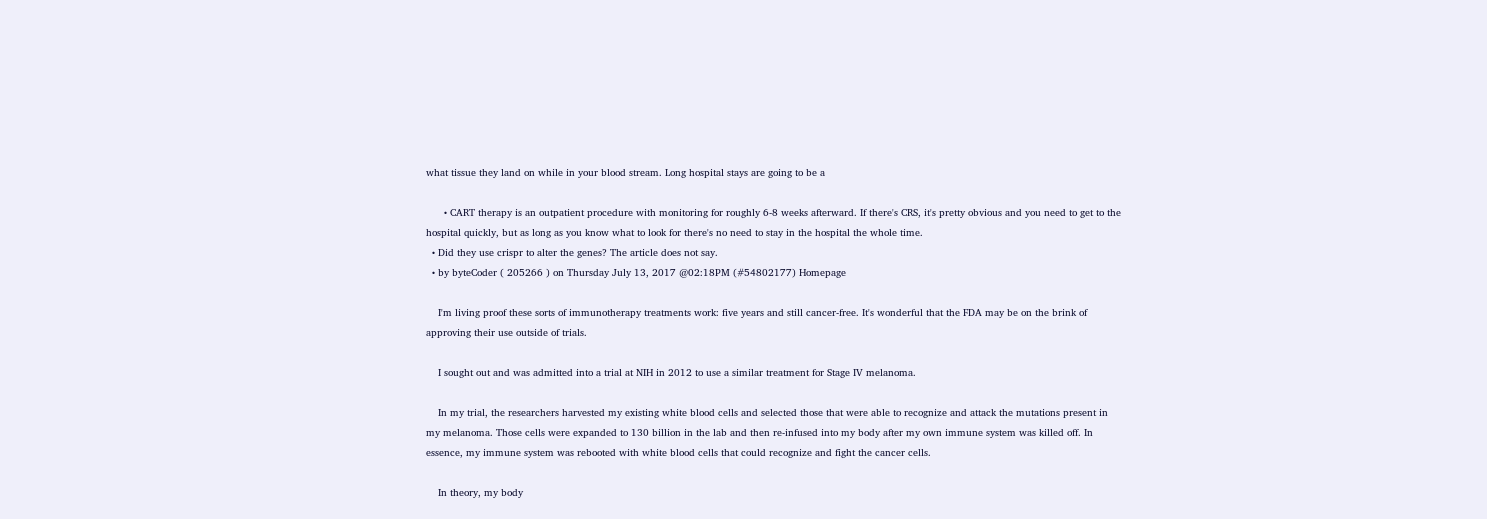what tissue they land on while in your blood stream. Long hospital stays are going to be a

      • CART therapy is an outpatient procedure with monitoring for roughly 6-8 weeks afterward. If there's CRS, it's pretty obvious and you need to get to the hospital quickly, but as long as you know what to look for there's no need to stay in the hospital the whole time.
  • Did they use crispr to alter the genes? The article does not say.
  • by byteCoder ( 205266 ) on Thursday July 13, 2017 @02:18PM (#54802177) Homepage

    I'm living proof these sorts of immunotherapy treatments work: five years and still cancer-free. It's wonderful that the FDA may be on the brink of approving their use outside of trials.

    I sought out and was admitted into a trial at NIH in 2012 to use a similar treatment for Stage IV melanoma.

    In my trial, the researchers harvested my existing white blood cells and selected those that were able to recognize and attack the mutations present in my melanoma. Those cells were expanded to 130 billion in the lab and then re-infused into my body after my own immune system was killed off. In essence, my immune system was rebooted with white blood cells that could recognize and fight the cancer cells.

    In theory, my body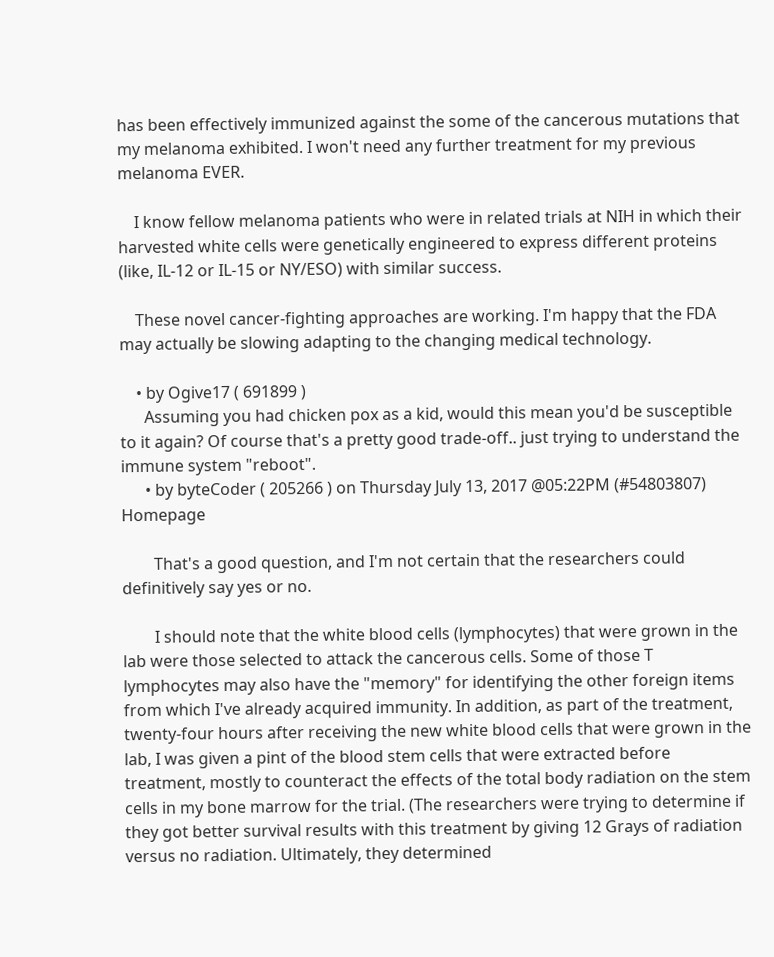has been effectively immunized against the some of the cancerous mutations that my melanoma exhibited. I won't need any further treatment for my previous melanoma EVER.

    I know fellow melanoma patients who were in related trials at NIH in which their harvested white cells were genetically engineered to express different proteins (like, IL-12 or IL-15 or NY/ESO) with similar success.

    These novel cancer-fighting approaches are working. I'm happy that the FDA may actually be slowing adapting to the changing medical technology.

    • by Ogive17 ( 691899 )
      Assuming you had chicken pox as a kid, would this mean you'd be susceptible to it again? Of course that's a pretty good trade-off.. just trying to understand the immune system "reboot".
      • by byteCoder ( 205266 ) on Thursday July 13, 2017 @05:22PM (#54803807) Homepage

        That's a good question, and I'm not certain that the researchers could definitively say yes or no.

        I should note that the white blood cells (lymphocytes) that were grown in the lab were those selected to attack the cancerous cells. Some of those T lymphocytes may also have the "memory" for identifying the other foreign items from which I've already acquired immunity. In addition, as part of the treatment, twenty-four hours after receiving the new white blood cells that were grown in the lab, I was given a pint of the blood stem cells that were extracted before treatment, mostly to counteract the effects of the total body radiation on the stem cells in my bone marrow for the trial. (The researchers were trying to determine if they got better survival results with this treatment by giving 12 Grays of radiation versus no radiation. Ultimately, they determined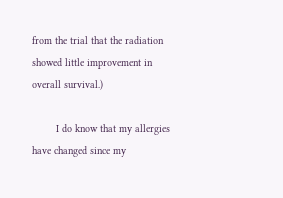from the trial that the radiation showed little improvement in overall survival.)

        I do know that my allergies have changed since my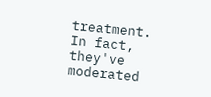treatment. In fact, they've moderated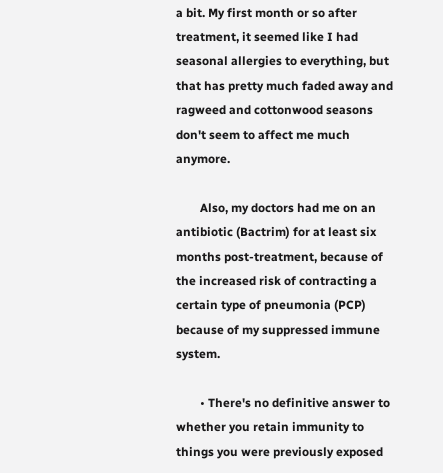a bit. My first month or so after treatment, it seemed like I had seasonal allergies to everything, but that has pretty much faded away and ragweed and cottonwood seasons don't seem to affect me much anymore.

        Also, my doctors had me on an antibiotic (Bactrim) for at least six months post-treatment, because of the increased risk of contracting a certain type of pneumonia (PCP) because of my suppressed immune system.

        • There's no definitive answer to whether you retain immunity to things you were previously exposed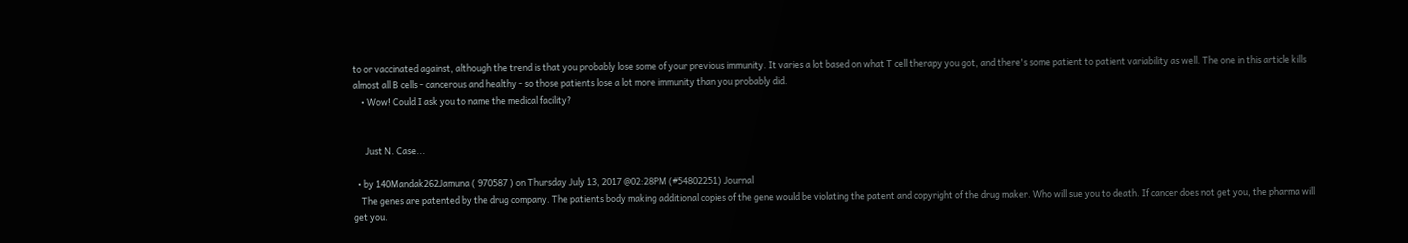to or vaccinated against, although the trend is that you probably lose some of your previous immunity. It varies a lot based on what T cell therapy you got, and there's some patient to patient variability as well. The one in this article kills almost all B cells - cancerous and healthy - so those patients lose a lot more immunity than you probably did.
    • Wow! Could I ask you to name the medical facility?


      Just N. Case...

  • by 140Mandak262Jamuna ( 970587 ) on Thursday July 13, 2017 @02:28PM (#54802251) Journal
    The genes are patented by the drug company. The patients body making additional copies of the gene would be violating the patent and copyright of the drug maker. Who will sue you to death. If cancer does not get you, the pharma will get you.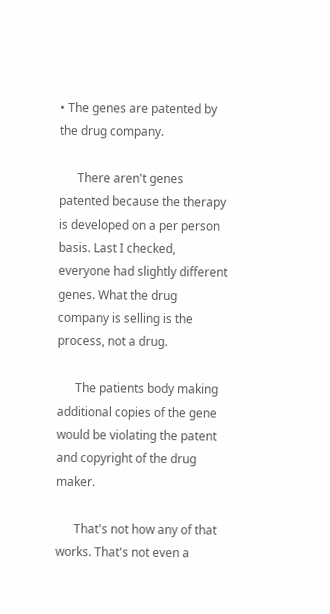• The genes are patented by the drug company.

      There aren't genes patented because the therapy is developed on a per person basis. Last I checked, everyone had slightly different genes. What the drug company is selling is the process, not a drug.

      The patients body making additional copies of the gene would be violating the patent and copyright of the drug maker.

      That's not how any of that works. That's not even a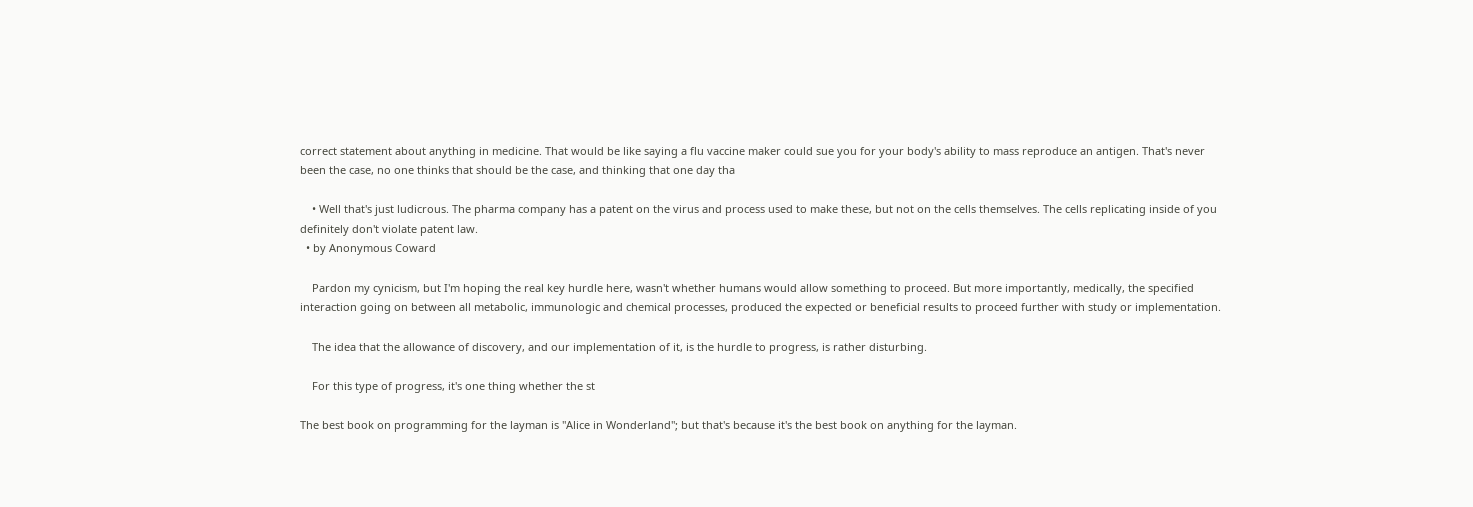correct statement about anything in medicine. That would be like saying a flu vaccine maker could sue you for your body's ability to mass reproduce an antigen. That's never been the case, no one thinks that should be the case, and thinking that one day tha

    • Well that's just ludicrous. The pharma company has a patent on the virus and process used to make these, but not on the cells themselves. The cells replicating inside of you definitely don't violate patent law.
  • by Anonymous Coward

    Pardon my cynicism, but I'm hoping the real key hurdle here, wasn't whether humans would allow something to proceed. But more importantly, medically, the specified interaction going on between all metabolic, immunologic and chemical processes, produced the expected or beneficial results to proceed further with study or implementation.

    The idea that the allowance of discovery, and our implementation of it, is the hurdle to progress, is rather disturbing.

    For this type of progress, it's one thing whether the st

The best book on programming for the layman is "Alice in Wonderland"; but that's because it's the best book on anything for the layman.